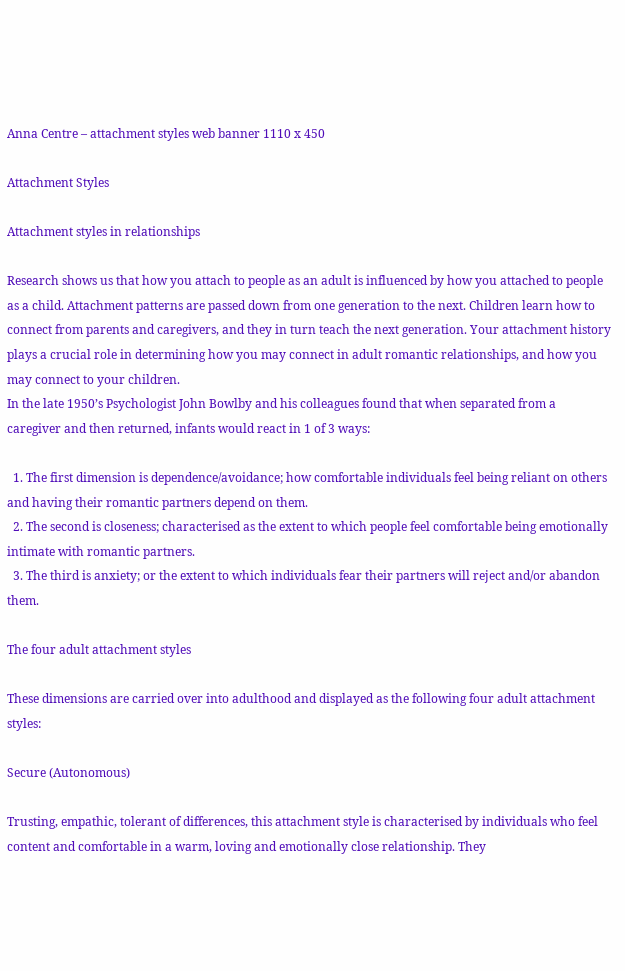Anna Centre – attachment styles web banner 1110 x 450

Attachment Styles

Attachment styles in relationships

Research shows us that how you attach to people as an adult is influenced by how you attached to people as a child. Attachment patterns are passed down from one generation to the next. Children learn how to connect from parents and caregivers, and they in turn teach the next generation. Your attachment history plays a crucial role in determining how you may connect in adult romantic relationships, and how you may connect to your children.
In the late 1950’s Psychologist John Bowlby and his colleagues found that when separated from a caregiver and then returned, infants would react in 1 of 3 ways:

  1. The first dimension is dependence/avoidance; how comfortable individuals feel being reliant on others and having their romantic partners depend on them.
  2. The second is closeness; characterised as the extent to which people feel comfortable being emotionally intimate with romantic partners.
  3. The third is anxiety; or the extent to which individuals fear their partners will reject and/or abandon them.

The four adult attachment styles

These dimensions are carried over into adulthood and displayed as the following four adult attachment styles:

Secure (Autonomous)

Trusting, empathic, tolerant of differences, this attachment style is characterised by individuals who feel content and comfortable in a warm, loving and emotionally close relationship. They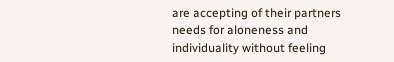are accepting of their partners needs for aloneness and individuality without feeling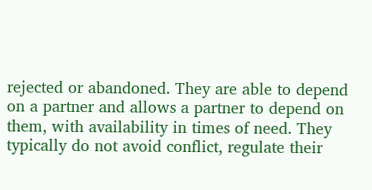rejected or abandoned. They are able to depend on a partner and allows a partner to depend on them, with availability in times of need. They typically do not avoid conflict, regulate their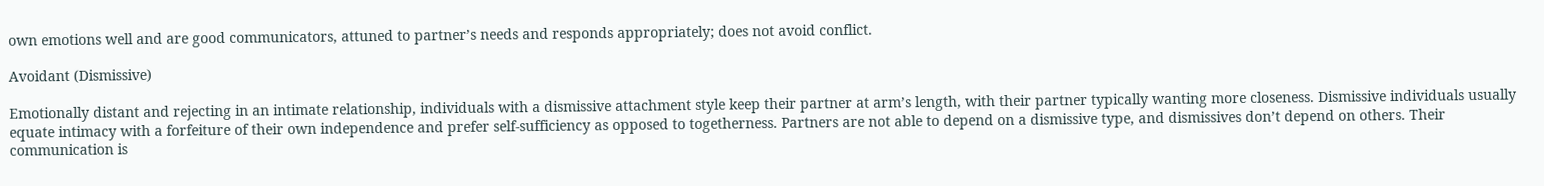own emotions well and are good communicators, attuned to partner’s needs and responds appropriately; does not avoid conflict.

Avoidant (Dismissive)

Emotionally distant and rejecting in an intimate relationship, individuals with a dismissive attachment style keep their partner at arm’s length, with their partner typically wanting more closeness. Dismissive individuals usually equate intimacy with a forfeiture of their own independence and prefer self-sufficiency as opposed to togetherness. Partners are not able to depend on a dismissive type, and dismissives don’t depend on others. Their communication is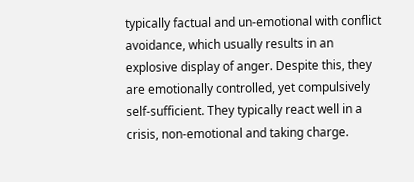typically factual and un-emotional with conflict avoidance, which usually results in an explosive display of anger. Despite this, they are emotionally controlled, yet compulsively self-sufficient. They typically react well in a crisis, non-emotional and taking charge.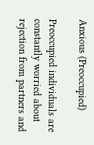Anxious (Preoccupied)

Preoccupied individuals are constantly worried about rejection from partners and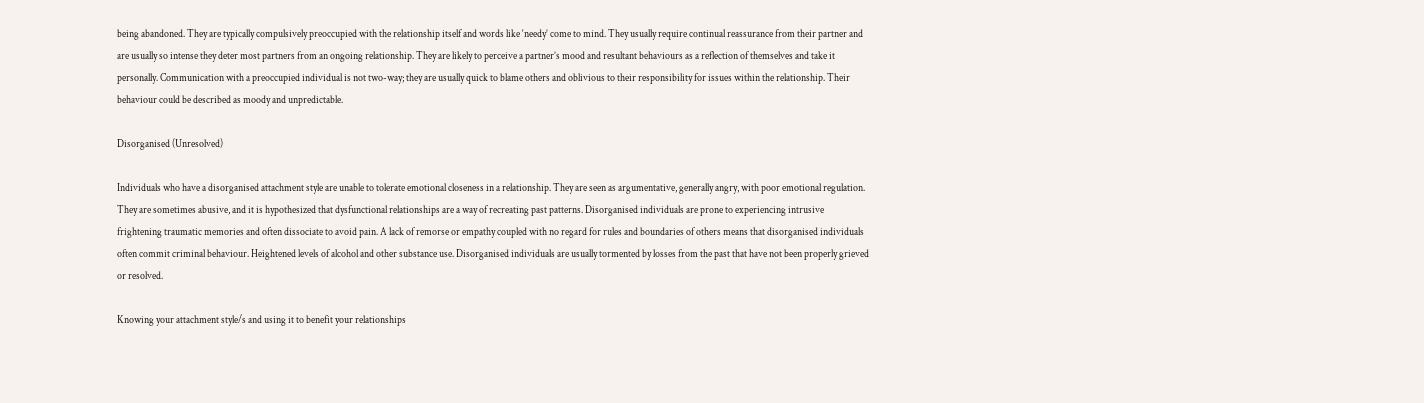being abandoned. They are typically compulsively preoccupied with the relationship itself and words like ‘needy’ come to mind. They usually require continual reassurance from their partner and are usually so intense they deter most partners from an ongoing relationship. They are likely to perceive a partner’s mood and resultant behaviours as a reflection of themselves and take it personally. Communication with a preoccupied individual is not two-way; they are usually quick to blame others and oblivious to their responsibility for issues within the relationship. Their behaviour could be described as moody and unpredictable.

Disorganised (Unresolved)

Individuals who have a disorganised attachment style are unable to tolerate emotional closeness in a relationship. They are seen as argumentative, generally angry, with poor emotional regulation. They are sometimes abusive, and it is hypothesized that dysfunctional relationships are a way of recreating past patterns. Disorganised individuals are prone to experiencing intrusive frightening traumatic memories and often dissociate to avoid pain. A lack of remorse or empathy coupled with no regard for rules and boundaries of others means that disorganised individuals often commit criminal behaviour. Heightened levels of alcohol and other substance use. Disorganised individuals are usually tormented by losses from the past that have not been properly grieved or resolved.

Knowing your attachment style/s and using it to benefit your relationships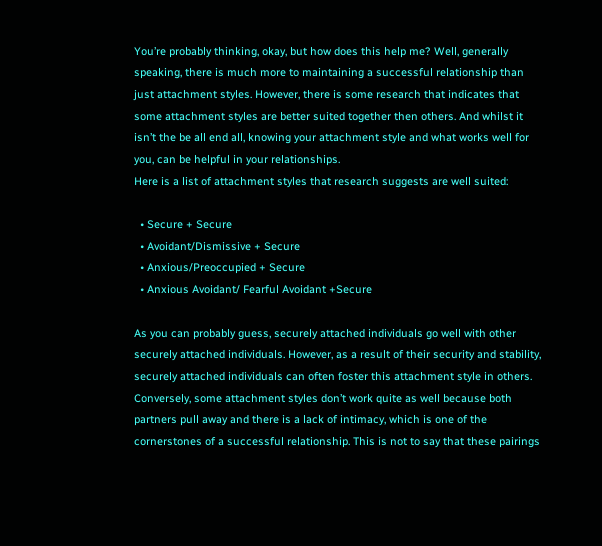You’re probably thinking, okay, but how does this help me? Well, generally speaking, there is much more to maintaining a successful relationship than just attachment styles. However, there is some research that indicates that some attachment styles are better suited together then others. And whilst it isn’t the be all end all, knowing your attachment style and what works well for you, can be helpful in your relationships.
Here is a list of attachment styles that research suggests are well suited:

  • Secure + Secure
  • Avoidant/Dismissive + Secure
  • Anxious/Preoccupied + Secure
  • Anxious Avoidant/ Fearful Avoidant +Secure

As you can probably guess, securely attached individuals go well with other securely attached individuals. However, as a result of their security and stability, securely attached individuals can often foster this attachment style in others.
Conversely, some attachment styles don’t work quite as well because both partners pull away and there is a lack of intimacy, which is one of the cornerstones of a successful relationship. This is not to say that these pairings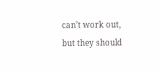can’t work out, but they should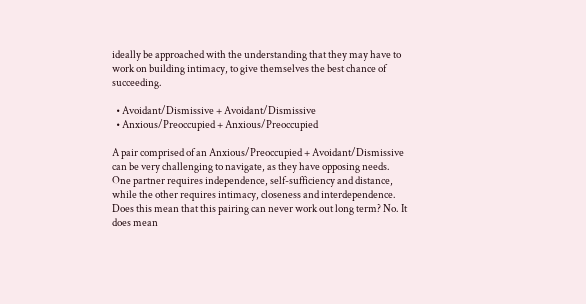ideally be approached with the understanding that they may have to work on building intimacy, to give themselves the best chance of succeeding.

  • Avoidant/Dismissive + Avoidant/Dismissive
  • Anxious/Preoccupied + Anxious/Preoccupied

A pair comprised of an Anxious/Preoccupied + Avoidant/Dismissive can be very challenging to navigate, as they have opposing needs. One partner requires independence, self-sufficiency and distance, while the other requires intimacy, closeness and interdependence. Does this mean that this pairing can never work out long term? No. It does mean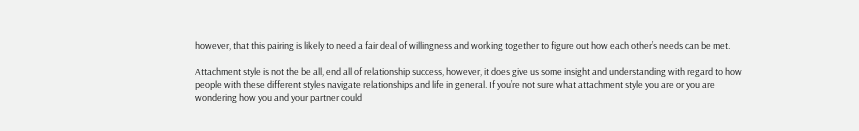however, that this pairing is likely to need a fair deal of willingness and working together to figure out how each other’s needs can be met.

Attachment style is not the be all, end all of relationship success, however, it does give us some insight and understanding with regard to how people with these different styles navigate relationships and life in general. If you’re not sure what attachment style you are or you are wondering how you and your partner could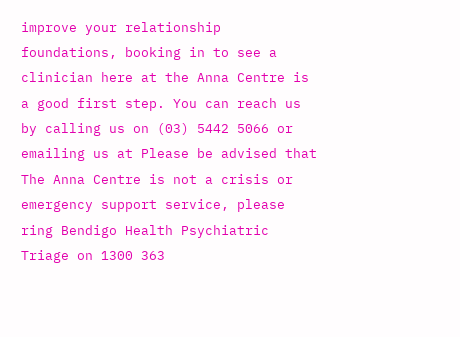improve your relationship foundations, booking in to see a clinician here at the Anna Centre is a good first step. You can reach us by calling us on (03) 5442 5066 or emailing us at Please be advised that The Anna Centre is not a crisis or emergency support service, please ring Bendigo Health Psychiatric Triage on 1300 363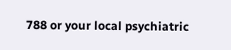788 or your local psychiatric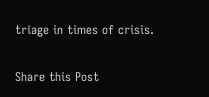triage in times of crisis.

Share this Post